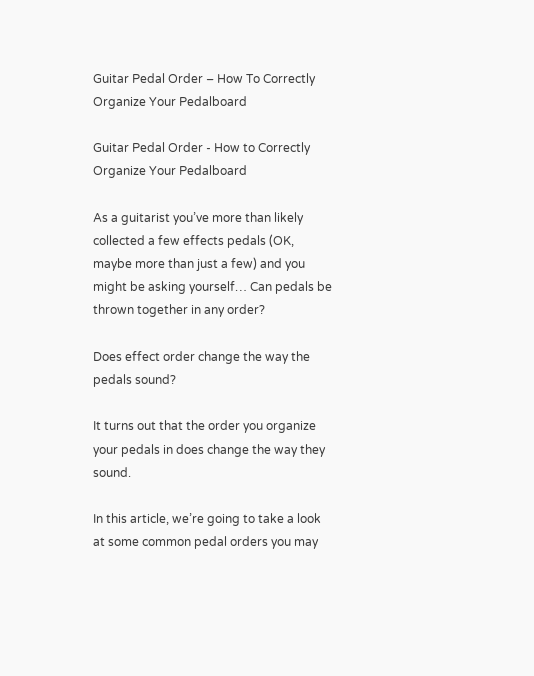Guitar Pedal Order – How To Correctly Organize Your Pedalboard

Guitar Pedal Order - How to Correctly Organize Your Pedalboard

As a guitarist you’ve more than likely collected a few effects pedals (OK, maybe more than just a few) and you might be asking yourself… Can pedals be thrown together in any order?

Does effect order change the way the pedals sound?

It turns out that the order you organize your pedals in does change the way they sound.

In this article, we’re going to take a look at some common pedal orders you may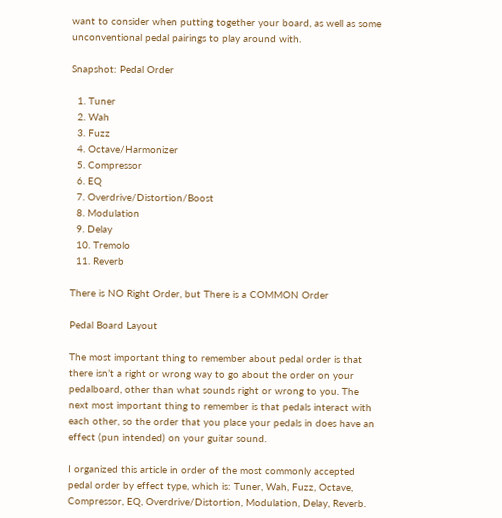want to consider when putting together your board, as well as some unconventional pedal pairings to play around with.

Snapshot: Pedal Order

  1. Tuner
  2. Wah
  3. Fuzz
  4. Octave/Harmonizer
  5. Compressor
  6. EQ
  7. Overdrive/Distortion/Boost
  8. Modulation
  9. Delay
  10. Tremolo
  11. Reverb

There is NO Right Order, but There is a COMMON Order

Pedal Board Layout

The most important thing to remember about pedal order is that there isn’t a right or wrong way to go about the order on your pedalboard, other than what sounds right or wrong to you. The next most important thing to remember is that pedals interact with each other, so the order that you place your pedals in does have an effect (pun intended) on your guitar sound.

I organized this article in order of the most commonly accepted pedal order by effect type, which is: Tuner, Wah, Fuzz, Octave, Compressor, EQ, Overdrive/Distortion, Modulation, Delay, Reverb.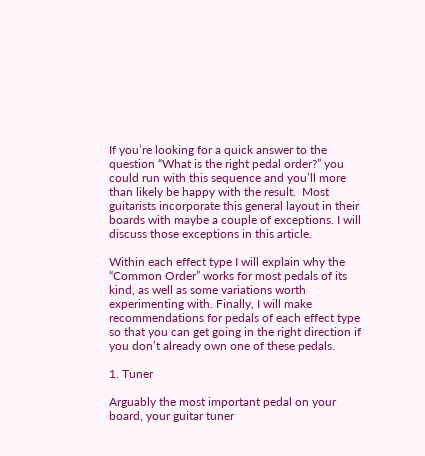If you’re looking for a quick answer to the question “What is the right pedal order?” you could run with this sequence and you’ll more than likely be happy with the result.  Most guitarists incorporate this general layout in their boards with maybe a couple of exceptions. I will discuss those exceptions in this article.

Within each effect type I will explain why the “Common Order” works for most pedals of its kind, as well as some variations worth experimenting with. Finally, I will make recommendations for pedals of each effect type so that you can get going in the right direction if you don’t already own one of these pedals.

1. Tuner

Arguably the most important pedal on your board, your guitar tuner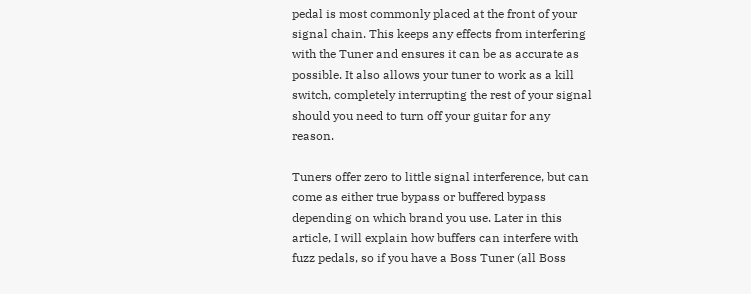pedal is most commonly placed at the front of your signal chain. This keeps any effects from interfering with the Tuner and ensures it can be as accurate as possible. It also allows your tuner to work as a kill switch, completely interrupting the rest of your signal should you need to turn off your guitar for any reason.

Tuners offer zero to little signal interference, but can come as either true bypass or buffered bypass depending on which brand you use. Later in this article, I will explain how buffers can interfere with fuzz pedals, so if you have a Boss Tuner (all Boss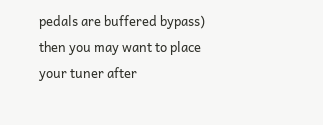pedals are buffered bypass) then you may want to place your tuner after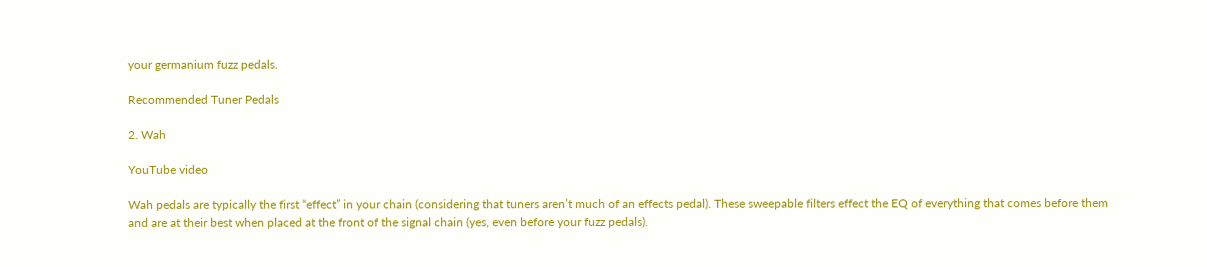your germanium fuzz pedals.

Recommended Tuner Pedals

2. Wah

YouTube video

Wah pedals are typically the first “effect” in your chain (considering that tuners aren’t much of an effects pedal). These sweepable filters effect the EQ of everything that comes before them and are at their best when placed at the front of the signal chain (yes, even before your fuzz pedals).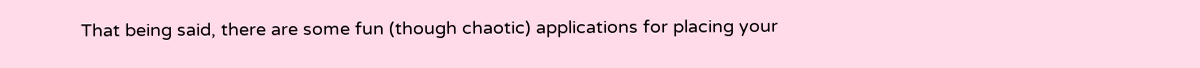That being said, there are some fun (though chaotic) applications for placing your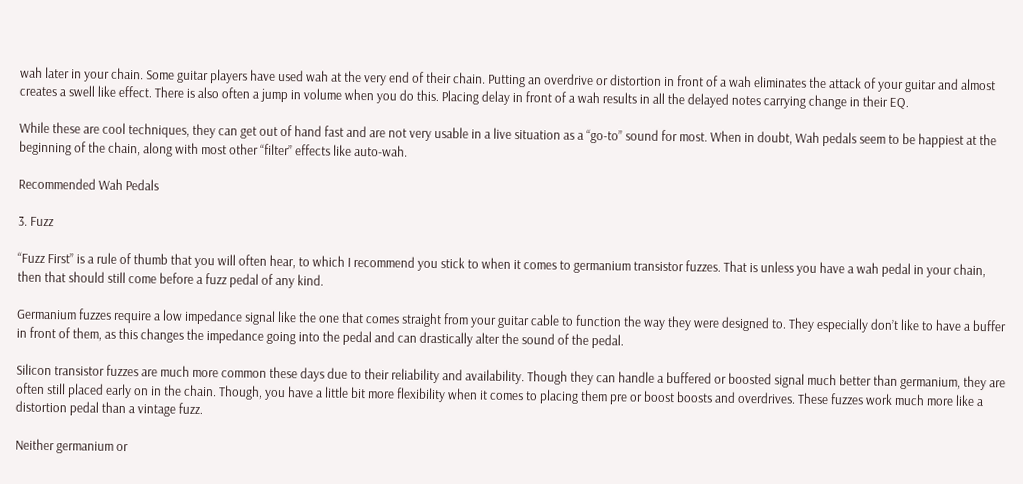wah later in your chain. Some guitar players have used wah at the very end of their chain. Putting an overdrive or distortion in front of a wah eliminates the attack of your guitar and almost creates a swell like effect. There is also often a jump in volume when you do this. Placing delay in front of a wah results in all the delayed notes carrying change in their EQ.

While these are cool techniques, they can get out of hand fast and are not very usable in a live situation as a “go-to” sound for most. When in doubt, Wah pedals seem to be happiest at the beginning of the chain, along with most other “filter” effects like auto-wah.

Recommended Wah Pedals

3. Fuzz

“Fuzz First” is a rule of thumb that you will often hear, to which I recommend you stick to when it comes to germanium transistor fuzzes. That is unless you have a wah pedal in your chain, then that should still come before a fuzz pedal of any kind.

Germanium fuzzes require a low impedance signal like the one that comes straight from your guitar cable to function the way they were designed to. They especially don’t like to have a buffer in front of them, as this changes the impedance going into the pedal and can drastically alter the sound of the pedal.

Silicon transistor fuzzes are much more common these days due to their reliability and availability. Though they can handle a buffered or boosted signal much better than germanium, they are often still placed early on in the chain. Though, you have a little bit more flexibility when it comes to placing them pre or boost boosts and overdrives. These fuzzes work much more like a distortion pedal than a vintage fuzz.

Neither germanium or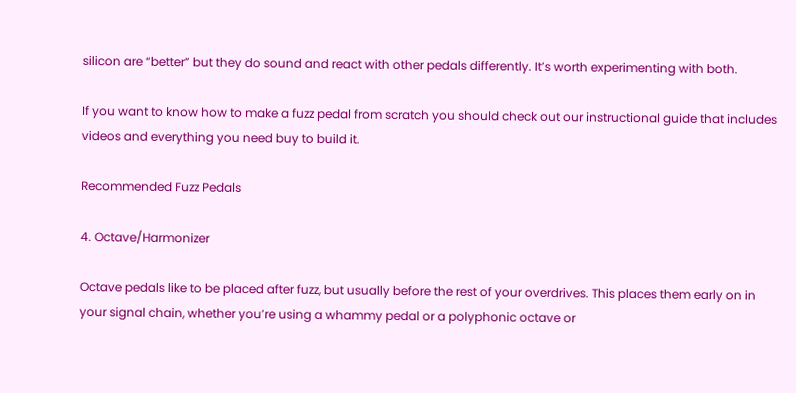silicon are “better” but they do sound and react with other pedals differently. It’s worth experimenting with both.

If you want to know how to make a fuzz pedal from scratch you should check out our instructional guide that includes videos and everything you need buy to build it.

Recommended Fuzz Pedals

4. Octave/Harmonizer

Octave pedals like to be placed after fuzz, but usually before the rest of your overdrives. This places them early on in your signal chain, whether you’re using a whammy pedal or a polyphonic octave or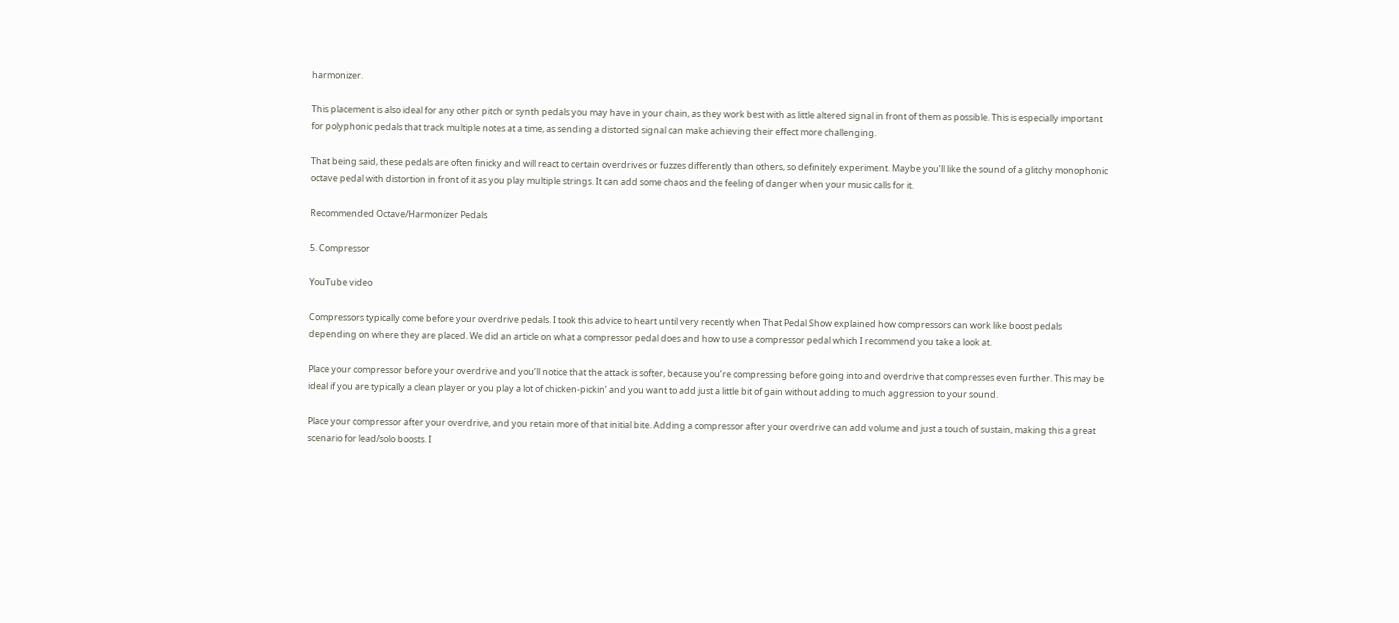harmonizer.

This placement is also ideal for any other pitch or synth pedals you may have in your chain, as they work best with as little altered signal in front of them as possible. This is especially important for polyphonic pedals that track multiple notes at a time, as sending a distorted signal can make achieving their effect more challenging.

That being said, these pedals are often finicky and will react to certain overdrives or fuzzes differently than others, so definitely experiment. Maybe you’ll like the sound of a glitchy monophonic octave pedal with distortion in front of it as you play multiple strings. It can add some chaos and the feeling of danger when your music calls for it.

Recommended Octave/Harmonizer Pedals

5. Compressor

YouTube video

Compressors typically come before your overdrive pedals. I took this advice to heart until very recently when That Pedal Show explained how compressors can work like boost pedals depending on where they are placed. We did an article on what a compressor pedal does and how to use a compressor pedal which I recommend you take a look at.

Place your compressor before your overdrive and you’ll notice that the attack is softer, because you’re compressing before going into and overdrive that compresses even further. This may be ideal if you are typically a clean player or you play a lot of chicken-pickin’ and you want to add just a little bit of gain without adding to much aggression to your sound.

Place your compressor after your overdrive, and you retain more of that initial bite. Adding a compressor after your overdrive can add volume and just a touch of sustain, making this a great scenario for lead/solo boosts. I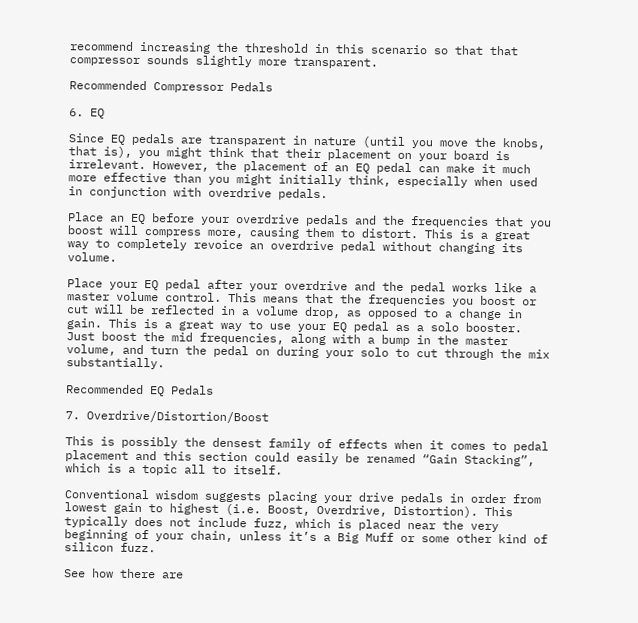recommend increasing the threshold in this scenario so that that compressor sounds slightly more transparent.

Recommended Compressor Pedals

6. EQ

Since EQ pedals are transparent in nature (until you move the knobs, that is), you might think that their placement on your board is irrelevant. However, the placement of an EQ pedal can make it much more effective than you might initially think, especially when used in conjunction with overdrive pedals.

Place an EQ before your overdrive pedals and the frequencies that you boost will compress more, causing them to distort. This is a great way to completely revoice an overdrive pedal without changing its volume.

Place your EQ pedal after your overdrive and the pedal works like a master volume control. This means that the frequencies you boost or cut will be reflected in a volume drop, as opposed to a change in gain. This is a great way to use your EQ pedal as a solo booster. Just boost the mid frequencies, along with a bump in the master volume, and turn the pedal on during your solo to cut through the mix substantially.

Recommended EQ Pedals

7. Overdrive/Distortion/Boost

This is possibly the densest family of effects when it comes to pedal placement and this section could easily be renamed “Gain Stacking”, which is a topic all to itself.

Conventional wisdom suggests placing your drive pedals in order from lowest gain to highest (i.e. Boost, Overdrive, Distortion). This typically does not include fuzz, which is placed near the very beginning of your chain, unless it’s a Big Muff or some other kind of silicon fuzz.

See how there are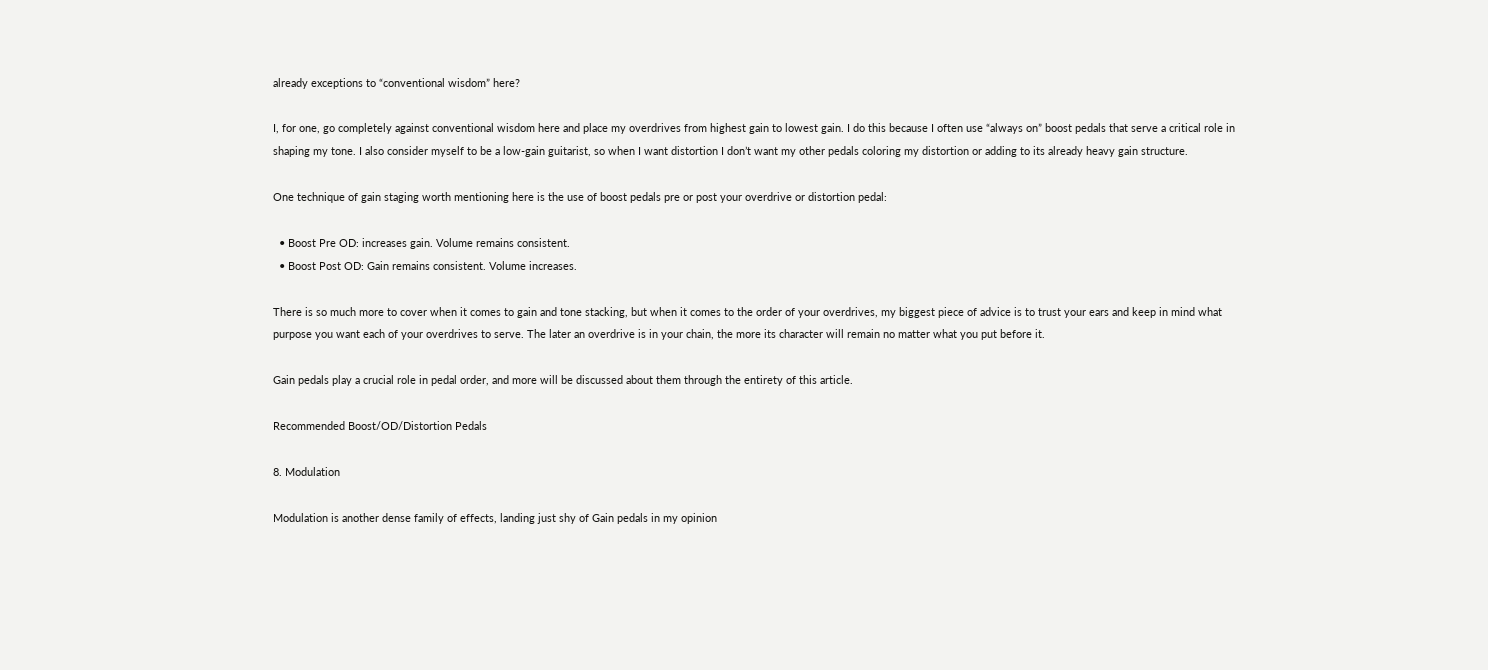already exceptions to “conventional wisdom” here?

I, for one, go completely against conventional wisdom here and place my overdrives from highest gain to lowest gain. I do this because I often use “always on” boost pedals that serve a critical role in shaping my tone. I also consider myself to be a low-gain guitarist, so when I want distortion I don’t want my other pedals coloring my distortion or adding to its already heavy gain structure.

One technique of gain staging worth mentioning here is the use of boost pedals pre or post your overdrive or distortion pedal:

  • Boost Pre OD: increases gain. Volume remains consistent.
  • Boost Post OD: Gain remains consistent. Volume increases.

There is so much more to cover when it comes to gain and tone stacking, but when it comes to the order of your overdrives, my biggest piece of advice is to trust your ears and keep in mind what purpose you want each of your overdrives to serve. The later an overdrive is in your chain, the more its character will remain no matter what you put before it.

Gain pedals play a crucial role in pedal order, and more will be discussed about them through the entirety of this article.

Recommended Boost/OD/Distortion Pedals

8. Modulation

Modulation is another dense family of effects, landing just shy of Gain pedals in my opinion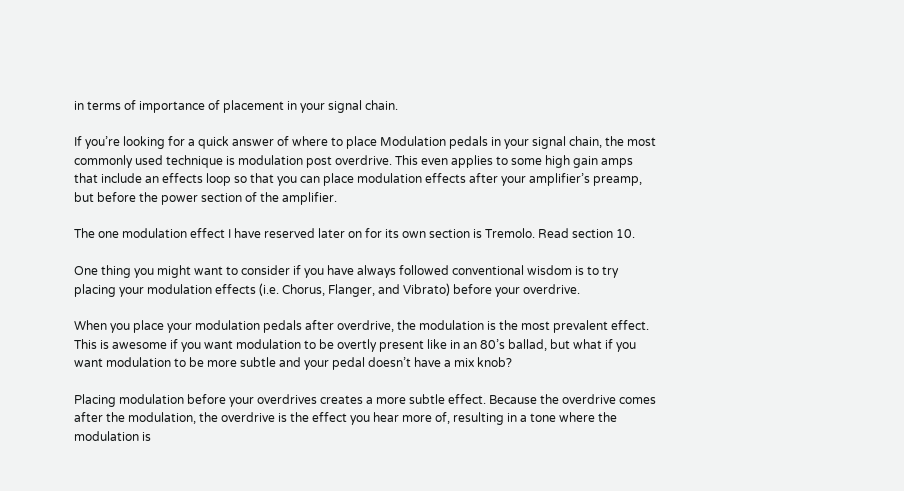in terms of importance of placement in your signal chain.

If you’re looking for a quick answer of where to place Modulation pedals in your signal chain, the most commonly used technique is modulation post overdrive. This even applies to some high gain amps that include an effects loop so that you can place modulation effects after your amplifier’s preamp, but before the power section of the amplifier.

The one modulation effect I have reserved later on for its own section is Tremolo. Read section 10.

One thing you might want to consider if you have always followed conventional wisdom is to try placing your modulation effects (i.e. Chorus, Flanger, and Vibrato) before your overdrive.

When you place your modulation pedals after overdrive, the modulation is the most prevalent effect. This is awesome if you want modulation to be overtly present like in an 80’s ballad, but what if you want modulation to be more subtle and your pedal doesn’t have a mix knob?

Placing modulation before your overdrives creates a more subtle effect. Because the overdrive comes after the modulation, the overdrive is the effect you hear more of, resulting in a tone where the modulation is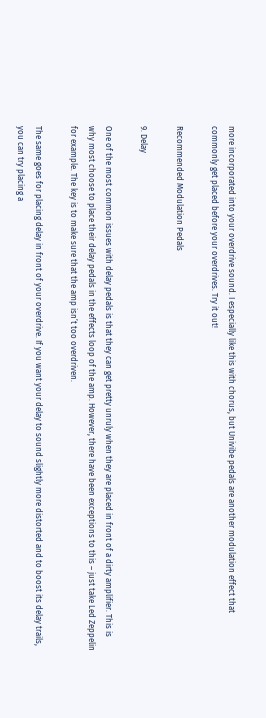more incorporated into your overdrive sound. I especially like this with chorus, but Univibe pedals are another modulation effect that commonly get placed before your overdrives. Try it out!

Recommended Modulation Pedals

9. Delay

One of the most common issues with delay pedals is that they can get pretty unruly when they are placed in front of a dirty amplifier. This is why most choose to place their delay pedals in the effects loop of the amp. However, there have been exceptions to this – just take Led Zeppelin for example. The key is to make sure that the amp isn’t too overdriven.

The same goes for placing delay in front of your overdrive. If you want your delay to sound slightly more distorted and to boost its delay trails, you can try placing a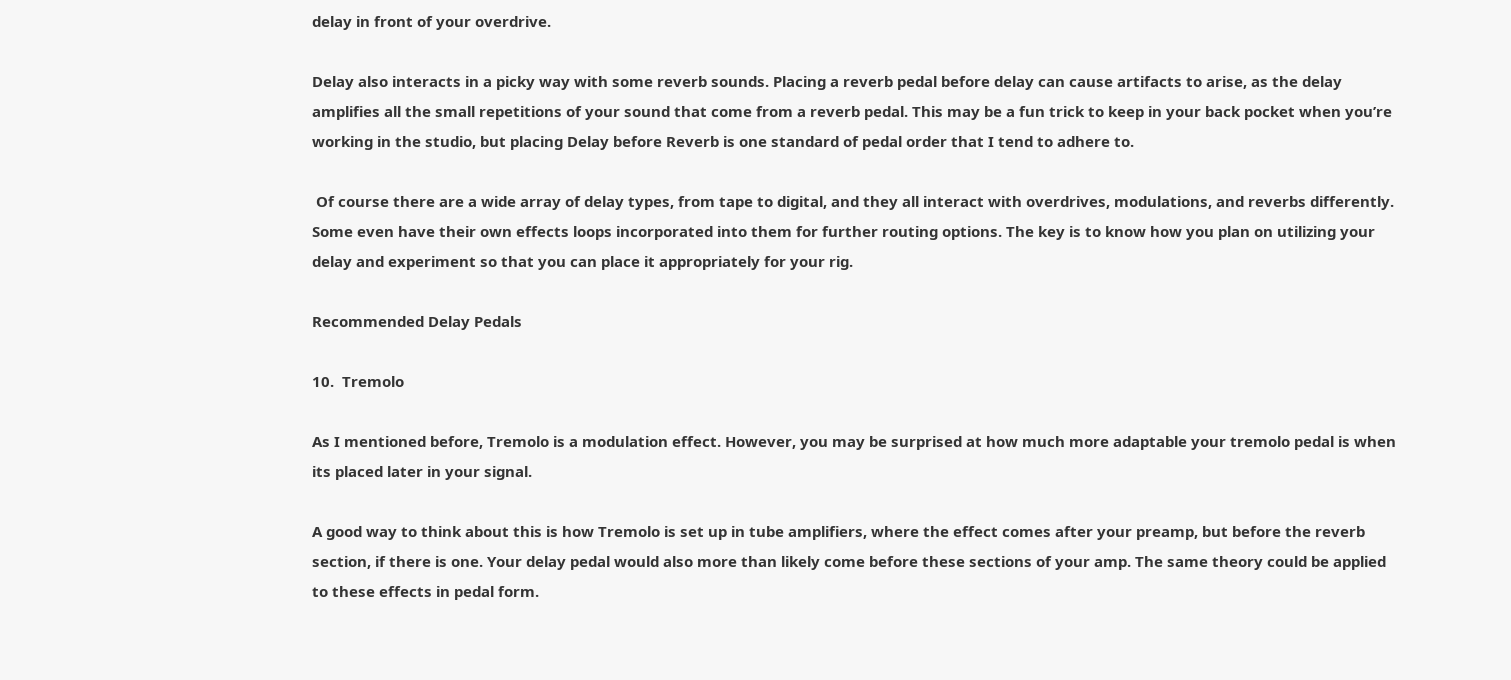delay in front of your overdrive.

Delay also interacts in a picky way with some reverb sounds. Placing a reverb pedal before delay can cause artifacts to arise, as the delay amplifies all the small repetitions of your sound that come from a reverb pedal. This may be a fun trick to keep in your back pocket when you’re working in the studio, but placing Delay before Reverb is one standard of pedal order that I tend to adhere to.

 Of course there are a wide array of delay types, from tape to digital, and they all interact with overdrives, modulations, and reverbs differently. Some even have their own effects loops incorporated into them for further routing options. The key is to know how you plan on utilizing your delay and experiment so that you can place it appropriately for your rig.

Recommended Delay Pedals

10.  Tremolo

As I mentioned before, Tremolo is a modulation effect. However, you may be surprised at how much more adaptable your tremolo pedal is when its placed later in your signal.

A good way to think about this is how Tremolo is set up in tube amplifiers, where the effect comes after your preamp, but before the reverb section, if there is one. Your delay pedal would also more than likely come before these sections of your amp. The same theory could be applied to these effects in pedal form.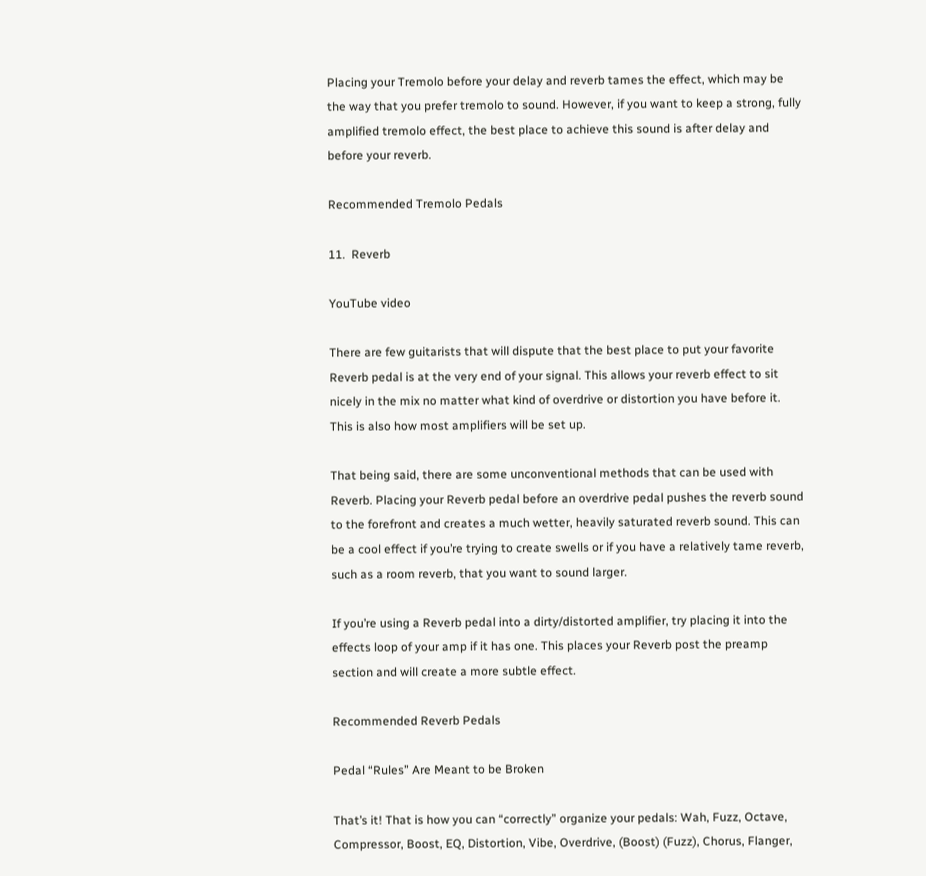Placing your Tremolo before your delay and reverb tames the effect, which may be the way that you prefer tremolo to sound. However, if you want to keep a strong, fully amplified tremolo effect, the best place to achieve this sound is after delay and before your reverb.

Recommended Tremolo Pedals

11.  Reverb

YouTube video

There are few guitarists that will dispute that the best place to put your favorite Reverb pedal is at the very end of your signal. This allows your reverb effect to sit nicely in the mix no matter what kind of overdrive or distortion you have before it. This is also how most amplifiers will be set up.

That being said, there are some unconventional methods that can be used with Reverb. Placing your Reverb pedal before an overdrive pedal pushes the reverb sound to the forefront and creates a much wetter, heavily saturated reverb sound. This can be a cool effect if you’re trying to create swells or if you have a relatively tame reverb, such as a room reverb, that you want to sound larger.

If you’re using a Reverb pedal into a dirty/distorted amplifier, try placing it into the effects loop of your amp if it has one. This places your Reverb post the preamp section and will create a more subtle effect.

Recommended Reverb Pedals

Pedal “Rules” Are Meant to be Broken

That’s it! That is how you can “correctly” organize your pedals: Wah, Fuzz, Octave, Compressor, Boost, EQ, Distortion, Vibe, Overdrive, (Boost) (Fuzz), Chorus, Flanger,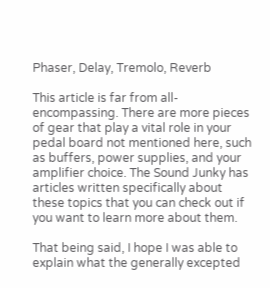Phaser, Delay, Tremolo, Reverb

This article is far from all-encompassing. There are more pieces of gear that play a vital role in your pedal board not mentioned here, such as buffers, power supplies, and your amplifier choice. The Sound Junky has articles written specifically about these topics that you can check out if you want to learn more about them.

That being said, I hope I was able to explain what the generally excepted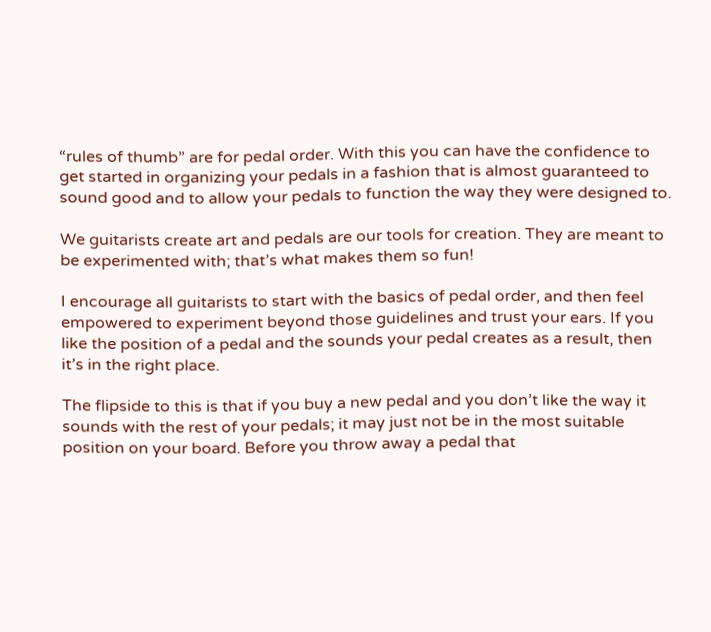“rules of thumb” are for pedal order. With this you can have the confidence to get started in organizing your pedals in a fashion that is almost guaranteed to sound good and to allow your pedals to function the way they were designed to.

We guitarists create art and pedals are our tools for creation. They are meant to be experimented with; that’s what makes them so fun!

I encourage all guitarists to start with the basics of pedal order, and then feel empowered to experiment beyond those guidelines and trust your ears. If you like the position of a pedal and the sounds your pedal creates as a result, then it’s in the right place.

The flipside to this is that if you buy a new pedal and you don’t like the way it sounds with the rest of your pedals; it may just not be in the most suitable position on your board. Before you throw away a pedal that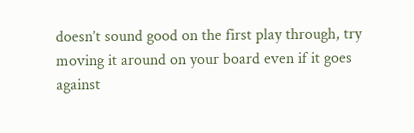doesn’t sound good on the first play through, try moving it around on your board even if it goes against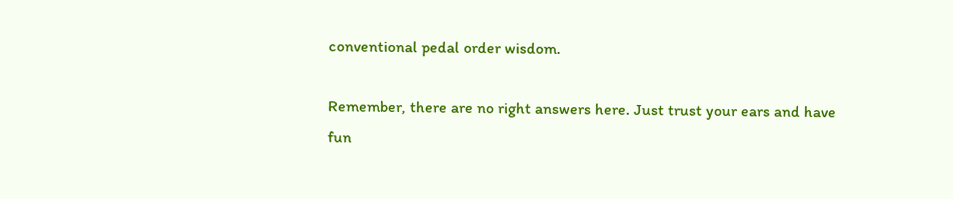conventional pedal order wisdom.

Remember, there are no right answers here. Just trust your ears and have fun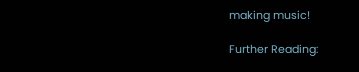making music!

Further Reading: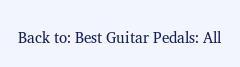Back to: Best Guitar Pedals: All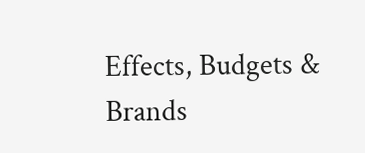Effects, Budgets & Brands